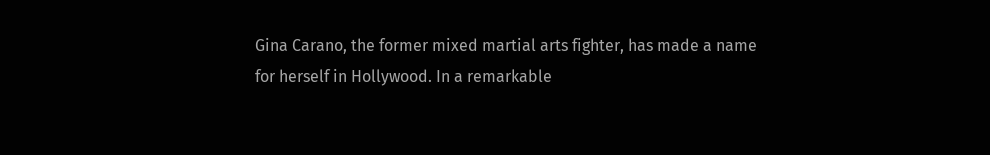Gina Carano, the former mixed martial arts fighter, has made a name for herself in Hollywood. In a remarkable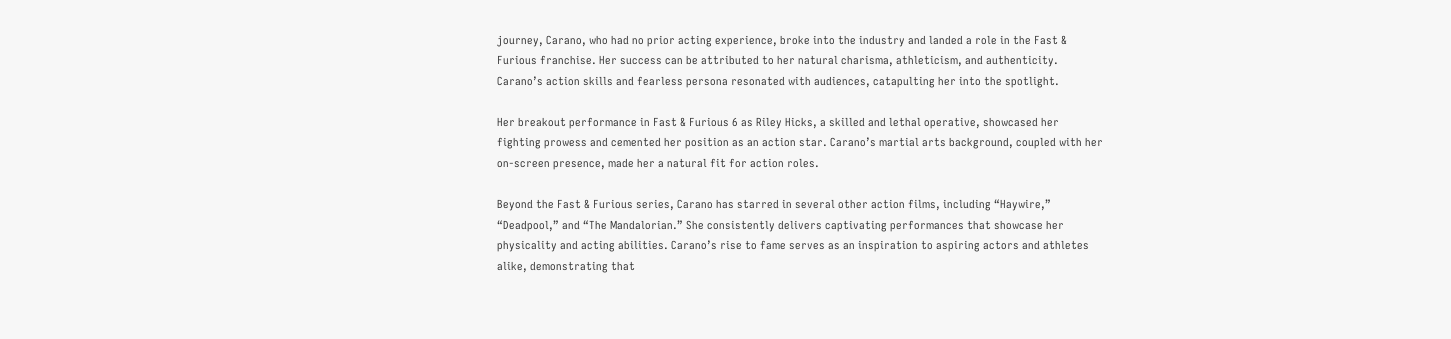journey, Carano, who had no prior acting experience, broke into the industry and landed a role in the Fast & Furious franchise. Her success can be attributed to her natural charisma, athleticism, and authenticity. Carano’s action skills and fearless persona resonated with audiences, catapulting her into the spotlight.

Her breakout performance in Fast & Furious 6 as Riley Hicks, a skilled and lethal operative, showcased her fighting prowess and cemented her position as an action star. Carano’s martial arts background, coupled with her on-screen presence, made her a natural fit for action roles.

Beyond the Fast & Furious series, Carano has starred in several other action films, including “Haywire,” “Deadpool,” and “The Mandalorian.” She consistently delivers captivating performances that showcase her physicality and acting abilities. Carano’s rise to fame serves as an inspiration to aspiring actors and athletes alike, demonstrating that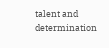talent and determination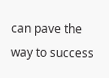can pave the way to success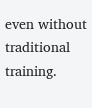even without traditional training.